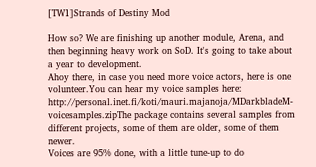[TW1]Strands of Destiny Mod

How so? We are finishing up another module, Arena, and then beginning heavy work on SoD. It's going to take about a year to development.
Ahoy there, in case you need more voice actors, here is one volunteer.You can hear my voice samples here: http://personal.inet.fi/koti/mauri.majanoja/MDarkbladeM-voicesamples.zipThe package contains several samples from different projects, some of them are older, some of them newer.
Voices are 95% done, with a little tune-up to do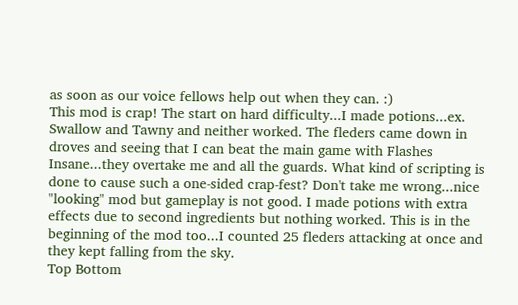as soon as our voice fellows help out when they can. :)
This mod is crap! The start on hard difficulty...I made potions...ex. Swallow and Tawny and neither worked. The fleders came down in droves and seeing that I can beat the main game with Flashes Insane...they overtake me and all the guards. What kind of scripting is done to cause such a one-sided crap-fest? Don't take me wrong...nice "looking" mod but gameplay is not good. I made potions with extra effects due to second ingredients but nothing worked. This is in the beginning of the mod too...I counted 25 fleders attacking at once and they kept falling from the sky.
Top Bottom